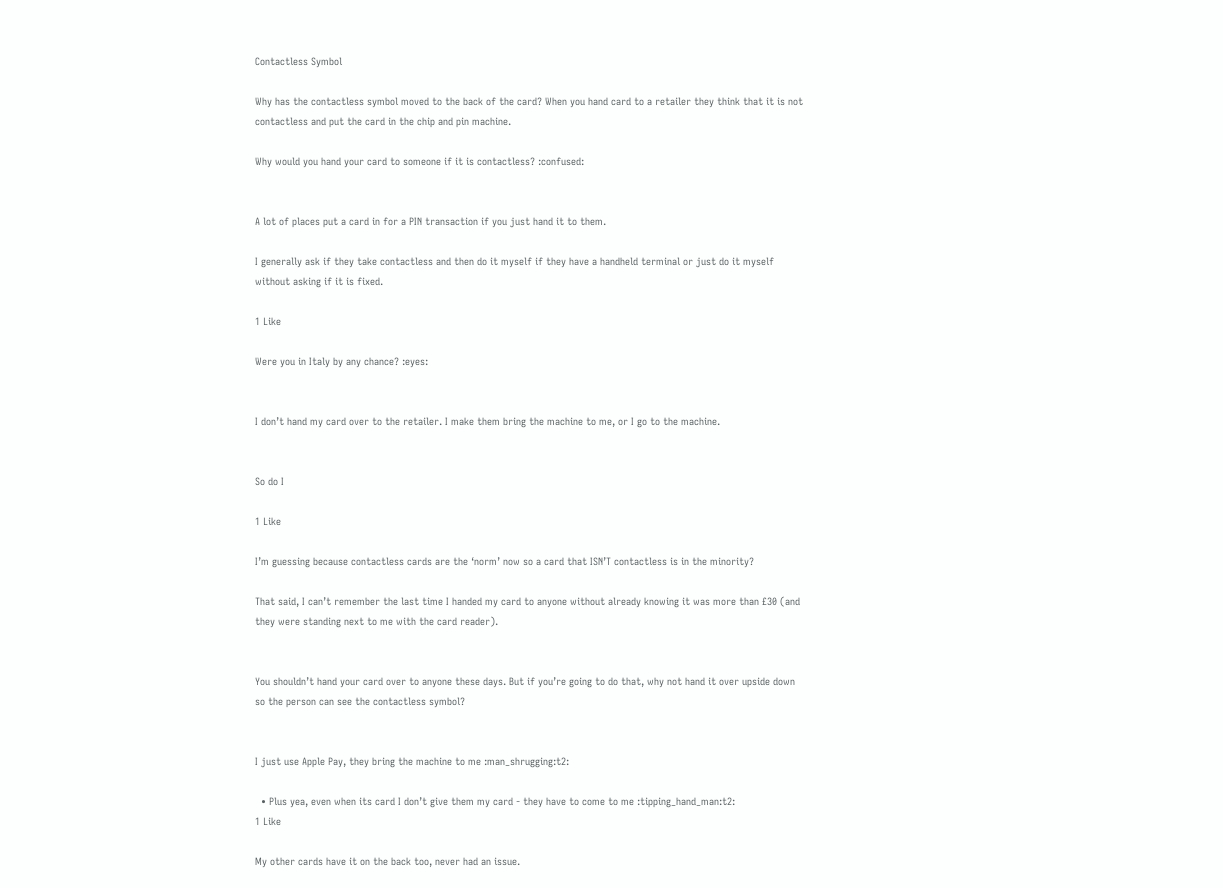Contactless Symbol

Why has the contactless symbol moved to the back of the card? When you hand card to a retailer they think that it is not contactless and put the card in the chip and pin machine.

Why would you hand your card to someone if it is contactless? :confused:


A lot of places put a card in for a PIN transaction if you just hand it to them.

I generally ask if they take contactless and then do it myself if they have a handheld terminal or just do it myself without asking if it is fixed.

1 Like

Were you in Italy by any chance? :eyes:


I don’t hand my card over to the retailer. I make them bring the machine to me, or I go to the machine.


So do I

1 Like

I’m guessing because contactless cards are the ‘norm’ now so a card that ISN’T contactless is in the minority?

That said, I can’t remember the last time I handed my card to anyone without already knowing it was more than £30 (and they were standing next to me with the card reader).


You shouldn’t hand your card over to anyone these days. But if you’re going to do that, why not hand it over upside down so the person can see the contactless symbol?


I just use Apple Pay, they bring the machine to me :man_shrugging:t2:

  • Plus yea, even when its card I don’t give them my card - they have to come to me :tipping_hand_man:t2:
1 Like

My other cards have it on the back too, never had an issue.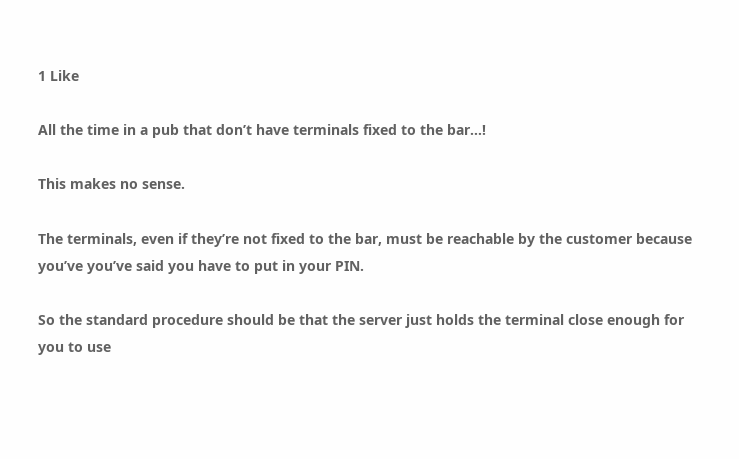1 Like

All the time in a pub that don’t have terminals fixed to the bar…!

This makes no sense.

The terminals, even if they’re not fixed to the bar, must be reachable by the customer because you’ve you’ve said you have to put in your PIN.

So the standard procedure should be that the server just holds the terminal close enough for you to use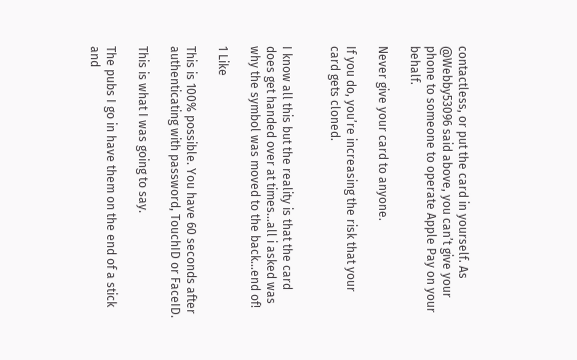contactless, or put the card in yourself. As @Webby53096 said above, you can’t give your phone to someone to operate Apple Pay on your behalf.

Never give your card to anyone.

If you do, you’re increasing the risk that your card gets cloned.


I know all this but the reality is that the card does get handed over at times…all i asked was why the symbol was moved to the back…end of!

1 Like

This is 100% possible. You have 60 seconds after authenticating with password, TouchID or FaceID.

This is what I was going to say.

The pubs I go in have them on the end of a stick and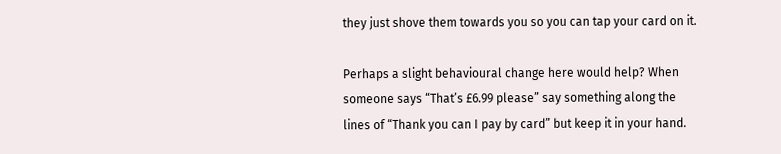they just shove them towards you so you can tap your card on it.

Perhaps a slight behavioural change here would help? When someone says “That’s £6.99 please” say something along the lines of “Thank you can I pay by card” but keep it in your hand.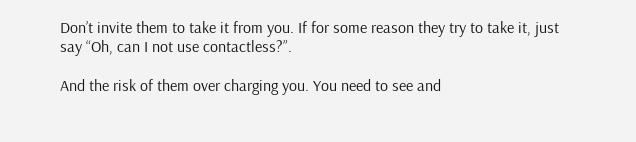Don’t invite them to take it from you. If for some reason they try to take it, just say “Oh, can I not use contactless?”.

And the risk of them over charging you. You need to see and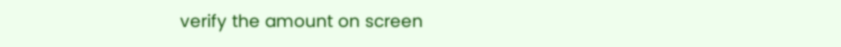verify the amount on screen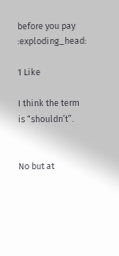before you pay :exploding_head:

1 Like

I think the term is “shouldn’t”.


No but at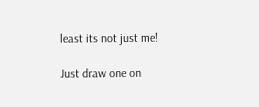least its not just me!

Just draw one on